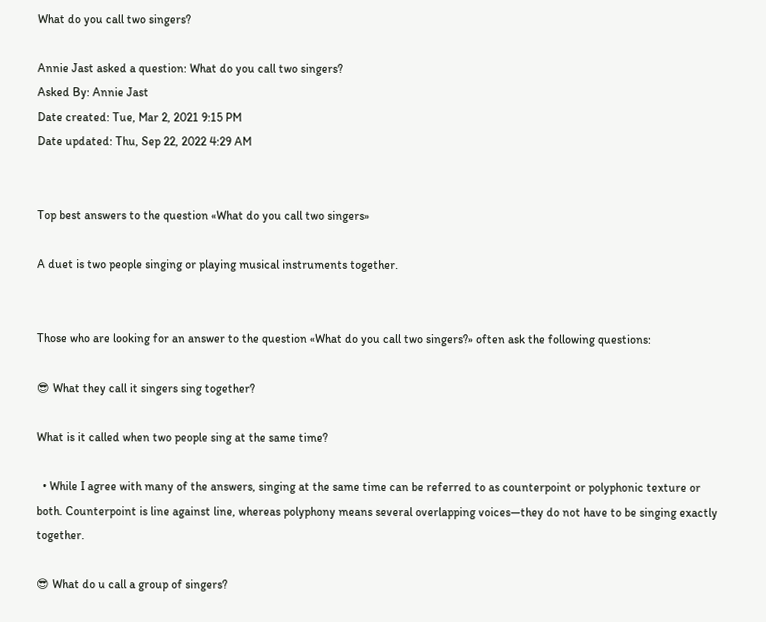What do you call two singers?

Annie Jast asked a question: What do you call two singers?
Asked By: Annie Jast
Date created: Tue, Mar 2, 2021 9:15 PM
Date updated: Thu, Sep 22, 2022 4:29 AM


Top best answers to the question «What do you call two singers»

A duet is two people singing or playing musical instruments together.


Those who are looking for an answer to the question «What do you call two singers?» often ask the following questions:

😎 What they call it singers sing together?

What is it called when two people sing at the same time?

  • While I agree with many of the answers, singing at the same time can be referred to as counterpoint or polyphonic texture or both. Counterpoint is line against line, whereas polyphony means several overlapping voices—they do not have to be singing exactly together.

😎 What do u call a group of singers?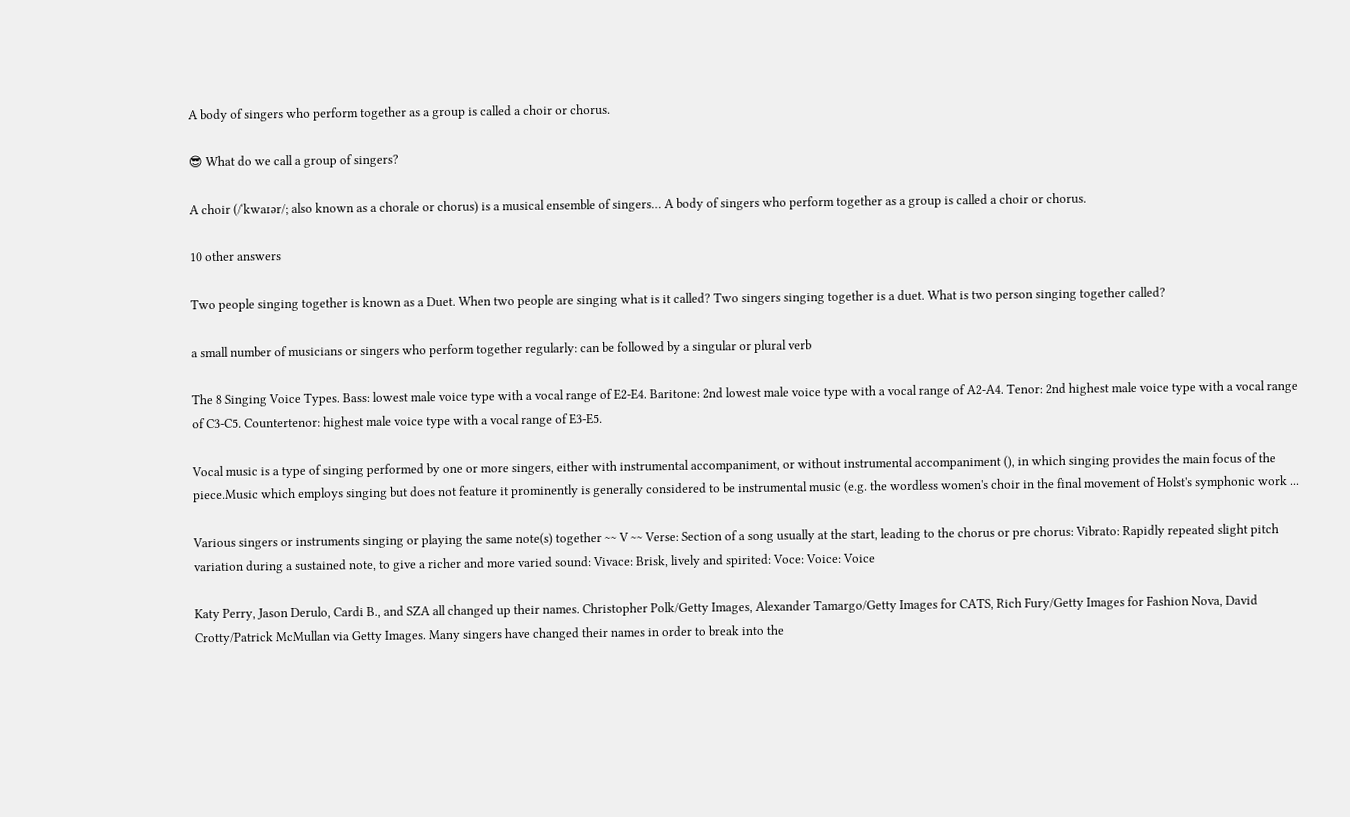A body of singers who perform together as a group is called a choir or chorus.

😎 What do we call a group of singers?

A choir (/ˈkwaɪər/; also known as a chorale or chorus) is a musical ensemble of singers… A body of singers who perform together as a group is called a choir or chorus.

10 other answers

Two people singing together is known as a Duet. When two people are singing what is it called? Two singers singing together is a duet. What is two person singing together called?

a small number of musicians or singers who perform together regularly: can be followed by a singular or plural verb

The 8 Singing Voice Types. Bass: lowest male voice type with a vocal range of E2-E4. Baritone: 2nd lowest male voice type with a vocal range of A2-A4. Tenor: 2nd highest male voice type with a vocal range of C3-C5. Countertenor: highest male voice type with a vocal range of E3-E5.

Vocal music is a type of singing performed by one or more singers, either with instrumental accompaniment, or without instrumental accompaniment (), in which singing provides the main focus of the piece.Music which employs singing but does not feature it prominently is generally considered to be instrumental music (e.g. the wordless women's choir in the final movement of Holst's symphonic work ...

Various singers or instruments singing or playing the same note(s) together ~~ V ~~ Verse: Section of a song usually at the start, leading to the chorus or pre chorus: Vibrato: Rapidly repeated slight pitch variation during a sustained note, to give a richer and more varied sound: Vivace: Brisk, lively and spirited: Voce: Voice: Voice

Katy Perry, Jason Derulo, Cardi B., and SZA all changed up their names. Christopher Polk/Getty Images, Alexander Tamargo/Getty Images for CATS, Rich Fury/Getty Images for Fashion Nova, David Crotty/Patrick McMullan via Getty Images. Many singers have changed their names in order to break into the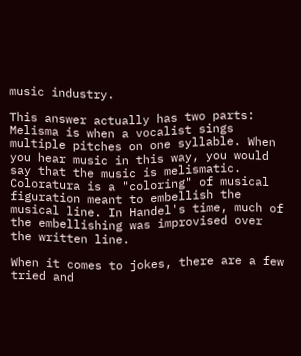music industry.

This answer actually has two parts: Melisma is when a vocalist sings multiple pitches on one syllable. When you hear music in this way, you would say that the music is melismatic. Coloratura is a "coloring" of musical figuration meant to embellish the musical line. In Handel's time, much of the embellishing was improvised over the written line.

When it comes to jokes, there are a few tried and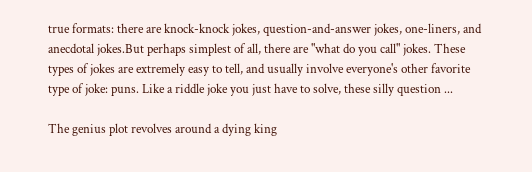true formats: there are knock-knock jokes, question-and-answer jokes, one-liners, and anecdotal jokes.But perhaps simplest of all, there are "what do you call" jokes. These types of jokes are extremely easy to tell, and usually involve everyone's other favorite type of joke: puns. Like a riddle joke you just have to solve, these silly question ...

The genius plot revolves around a dying king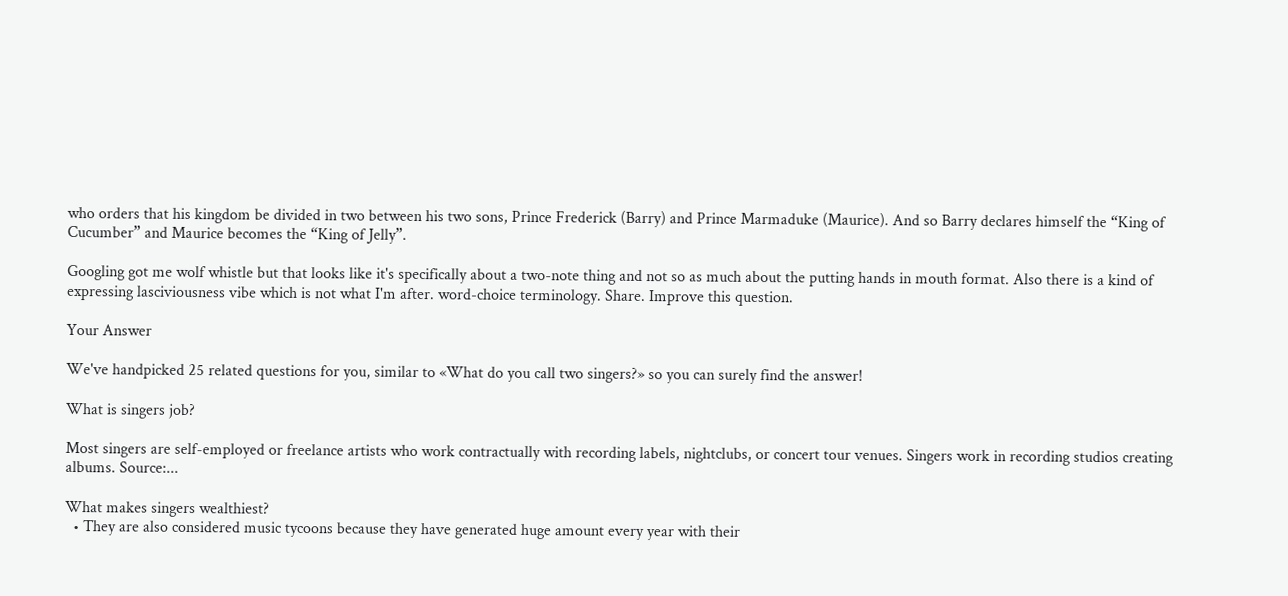who orders that his kingdom be divided in two between his two sons, Prince Frederick (Barry) and Prince Marmaduke (Maurice). And so Barry declares himself the “King of Cucumber” and Maurice becomes the “King of Jelly”.

Googling got me wolf whistle but that looks like it's specifically about a two-note thing and not so as much about the putting hands in mouth format. Also there is a kind of expressing lasciviousness vibe which is not what I'm after. word-choice terminology. Share. Improve this question.

Your Answer

We've handpicked 25 related questions for you, similar to «What do you call two singers?» so you can surely find the answer!

What is singers job?

Most singers are self-employed or freelance artists who work contractually with recording labels, nightclubs, or concert tour venues. Singers work in recording studios creating albums. Source:...

What makes singers wealthiest?
  • They are also considered music tycoons because they have generated huge amount every year with their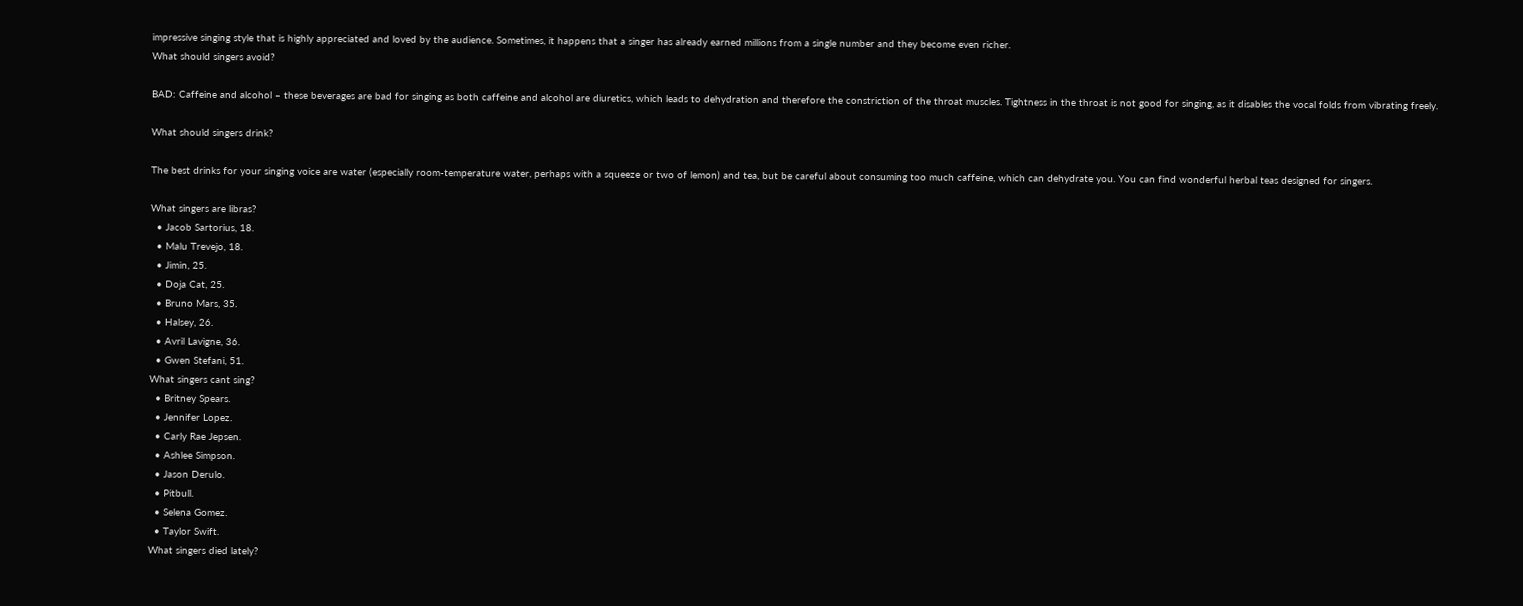impressive singing style that is highly appreciated and loved by the audience. Sometimes, it happens that a singer has already earned millions from a single number and they become even richer.
What should singers avoid?

BAD: Caffeine and alcohol – these beverages are bad for singing as both caffeine and alcohol are diuretics, which leads to dehydration and therefore the constriction of the throat muscles. Tightness in the throat is not good for singing, as it disables the vocal folds from vibrating freely.

What should singers drink?

The best drinks for your singing voice are water (especially room-temperature water, perhaps with a squeeze or two of lemon) and tea, but be careful about consuming too much caffeine, which can dehydrate you. You can find wonderful herbal teas designed for singers.

What singers are libras?
  • Jacob Sartorius, 18.
  • Malu Trevejo, 18.
  • Jimin, 25.
  • Doja Cat, 25.
  • Bruno Mars, 35.
  • Halsey, 26.
  • Avril Lavigne, 36.
  • Gwen Stefani, 51.
What singers cant sing?
  • Britney Spears.
  • Jennifer Lopez.
  • Carly Rae Jepsen.
  • Ashlee Simpson.
  • Jason Derulo.
  • Pitbull.
  • Selena Gomez.
  • Taylor Swift.
What singers died lately?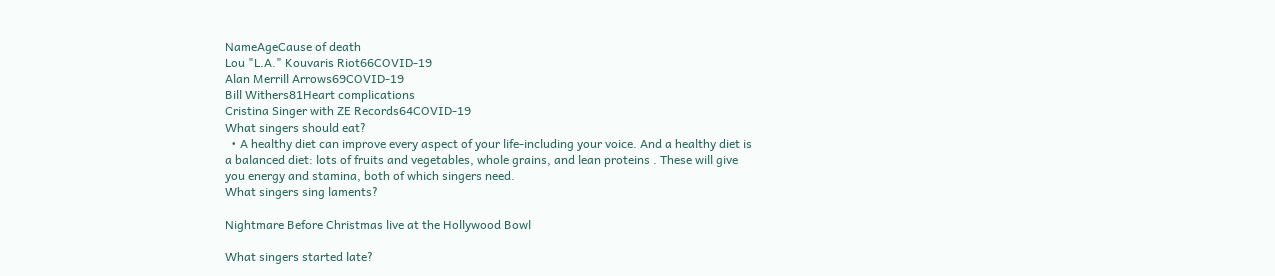NameAgeCause of death
Lou "L.A." Kouvaris Riot66COVID-19
Alan Merrill Arrows69COVID-19
Bill Withers81Heart complications
Cristina Singer with ZE Records64COVID-19
What singers should eat?
  • A healthy diet can improve every aspect of your life-including your voice. And a healthy diet is a balanced diet: lots of fruits and vegetables, whole grains, and lean proteins . These will give you energy and stamina, both of which singers need.
What singers sing laments?

Nightmare Before Christmas live at the Hollywood Bowl

What singers started late?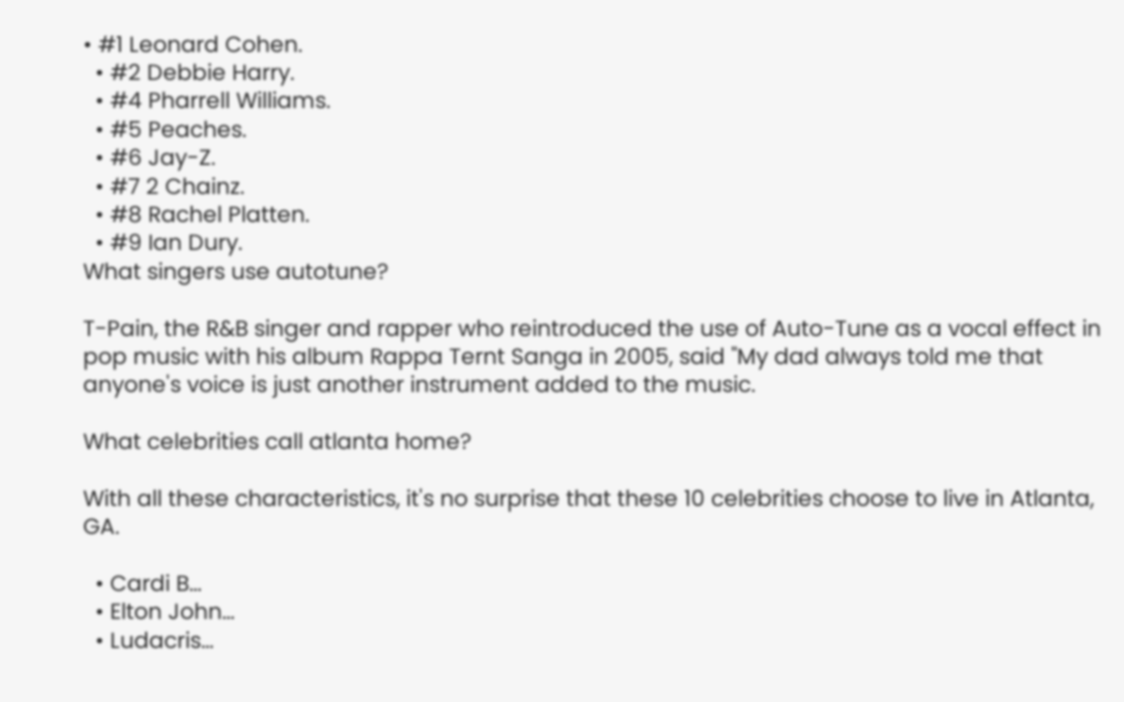• #1 Leonard Cohen.
  • #2 Debbie Harry.
  • #4 Pharrell Williams.
  • #5 Peaches.
  • #6 Jay-Z.
  • #7 2 Chainz.
  • #8 Rachel Platten.
  • #9 Ian Dury.
What singers use autotune?

T-Pain, the R&B singer and rapper who reintroduced the use of Auto-Tune as a vocal effect in pop music with his album Rappa Ternt Sanga in 2005, said "My dad always told me that anyone's voice is just another instrument added to the music.

What celebrities call atlanta home?

With all these characteristics, it's no surprise that these 10 celebrities choose to live in Atlanta, GA.

  • Cardi B…
  • Elton John…
  • Ludacris…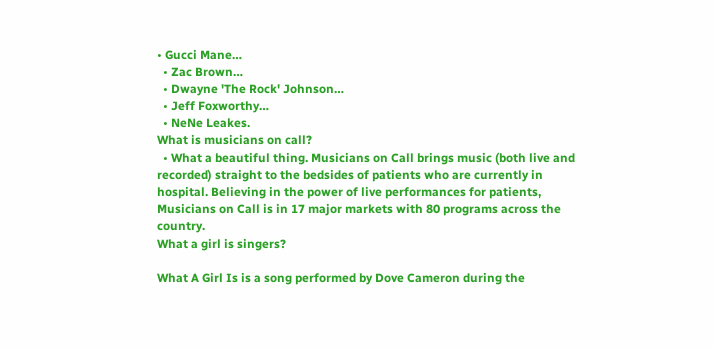• Gucci Mane…
  • Zac Brown…
  • Dwayne 'The Rock' Johnson…
  • Jeff Foxworthy…
  • NeNe Leakes.
What is musicians on call?
  • What a beautiful thing. Musicians on Call brings music (both live and recorded) straight to the bedsides of patients who are currently in hospital. Believing in the power of live performances for patients, Musicians on Call is in 17 major markets with 80 programs across the country.
What a girl is singers?

What A Girl Is is a song performed by Dove Cameron during the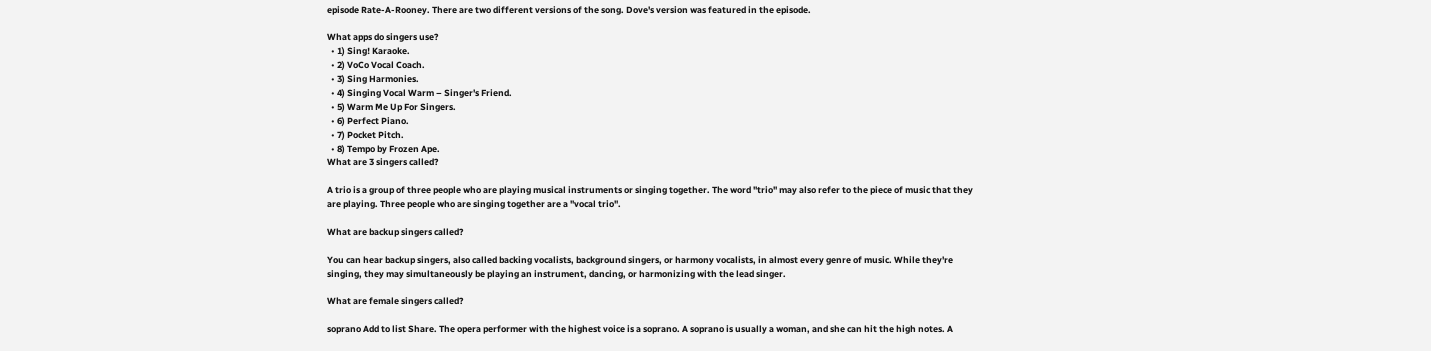episode Rate-A-Rooney. There are two different versions of the song. Dove's version was featured in the episode.

What apps do singers use?
  • 1) Sing! Karaoke.
  • 2) VoCo Vocal Coach.
  • 3) Sing Harmonies.
  • 4) Singing Vocal Warm – Singer's Friend.
  • 5) Warm Me Up For Singers.
  • 6) Perfect Piano.
  • 7) Pocket Pitch.
  • 8) Tempo by Frozen Ape.
What are 3 singers called?

A trio is a group of three people who are playing musical instruments or singing together. The word "trio" may also refer to the piece of music that they are playing. Three people who are singing together are a "vocal trio".

What are backup singers called?

You can hear backup singers, also called backing vocalists, background singers, or harmony vocalists, in almost every genre of music. While they're singing, they may simultaneously be playing an instrument, dancing, or harmonizing with the lead singer.

What are female singers called?

soprano Add to list Share. The opera performer with the highest voice is a soprano. A soprano is usually a woman, and she can hit the high notes. A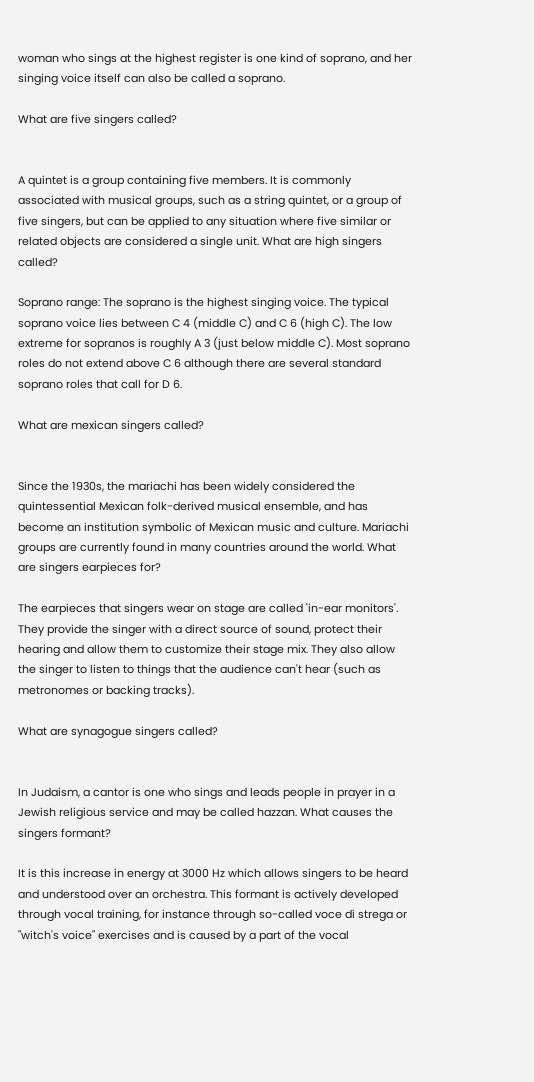woman who sings at the highest register is one kind of soprano, and her singing voice itself can also be called a soprano.

What are five singers called?


A quintet is a group containing five members. It is commonly associated with musical groups, such as a string quintet, or a group of five singers, but can be applied to any situation where five similar or related objects are considered a single unit. What are high singers called?

Soprano range: The soprano is the highest singing voice. The typical soprano voice lies between C 4 (middle C) and C 6 (high C). The low extreme for sopranos is roughly A 3 (just below middle C). Most soprano roles do not extend above C 6 although there are several standard soprano roles that call for D 6.

What are mexican singers called?


Since the 1930s, the mariachi has been widely considered the quintessential Mexican folk-derived musical ensemble, and has become an institution symbolic of Mexican music and culture. Mariachi groups are currently found in many countries around the world. What are singers earpieces for?

The earpieces that singers wear on stage are called 'in-ear monitors'. They provide the singer with a direct source of sound, protect their hearing and allow them to customize their stage mix. They also allow the singer to listen to things that the audience can't hear (such as metronomes or backing tracks).

What are synagogue singers called?


In Judaism, a cantor is one who sings and leads people in prayer in a Jewish religious service and may be called hazzan. What causes the singers formant?

It is this increase in energy at 3000 Hz which allows singers to be heard and understood over an orchestra. This formant is actively developed through vocal training, for instance through so-called voce di strega or "witch's voice" exercises and is caused by a part of the vocal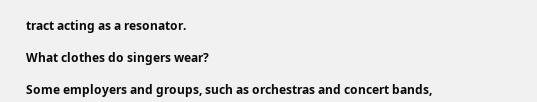tract acting as a resonator.

What clothes do singers wear?

Some employers and groups, such as orchestras and concert bands,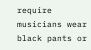require musicians wear black pants or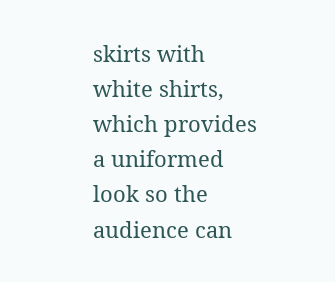skirts with white shirts, which provides a uniformed look so the audience can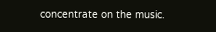concentrate on the music.